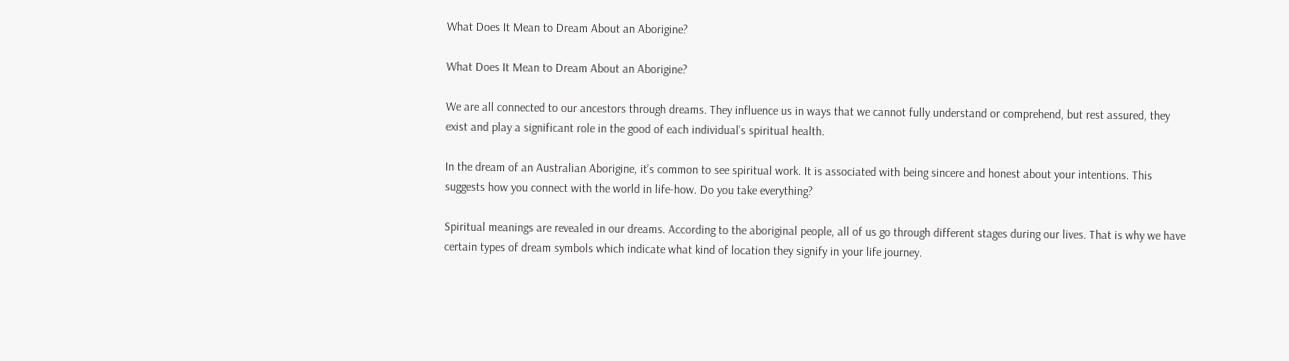What Does It Mean to Dream About an Aborigine?

What Does It Mean to Dream About an Aborigine?

We are all connected to our ancestors through dreams. They influence us in ways that we cannot fully understand or comprehend, but rest assured, they exist and play a significant role in the good of each individual’s spiritual health.

In the dream of an Australian Aborigine, it’s common to see spiritual work. It is associated with being sincere and honest about your intentions. This suggests how you connect with the world in life-how. Do you take everything?

Spiritual meanings are revealed in our dreams. According to the aboriginal people, all of us go through different stages during our lives. That is why we have certain types of dream symbols which indicate what kind of location they signify in your life journey.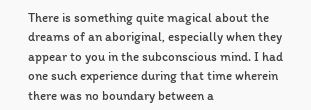There is something quite magical about the dreams of an aboriginal, especially when they appear to you in the subconscious mind. I had one such experience during that time wherein there was no boundary between a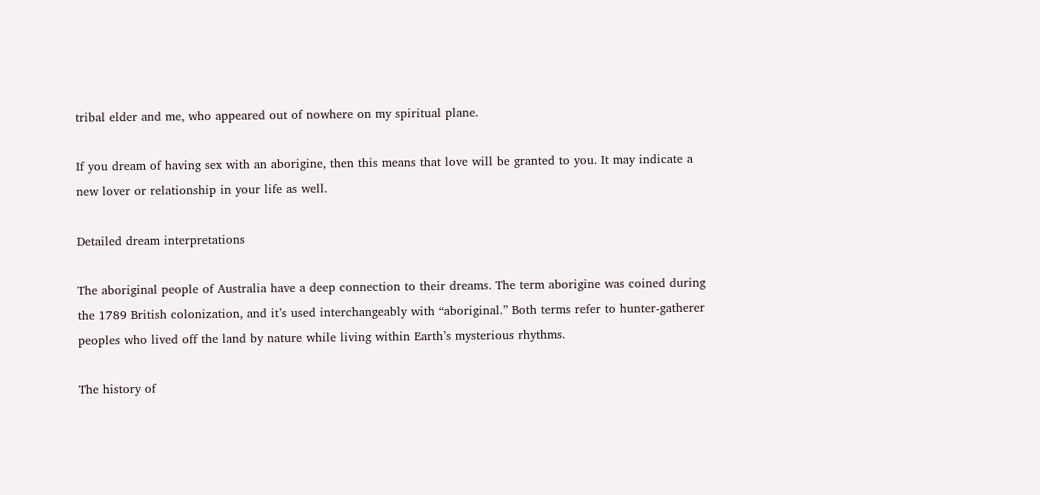tribal elder and me, who appeared out of nowhere on my spiritual plane.

If you dream of having sex with an aborigine, then this means that love will be granted to you. It may indicate a new lover or relationship in your life as well.

Detailed dream interpretations

The aboriginal people of Australia have a deep connection to their dreams. The term aborigine was coined during the 1789 British colonization, and it’s used interchangeably with “aboriginal.” Both terms refer to hunter-gatherer peoples who lived off the land by nature while living within Earth’s mysterious rhythms.

The history of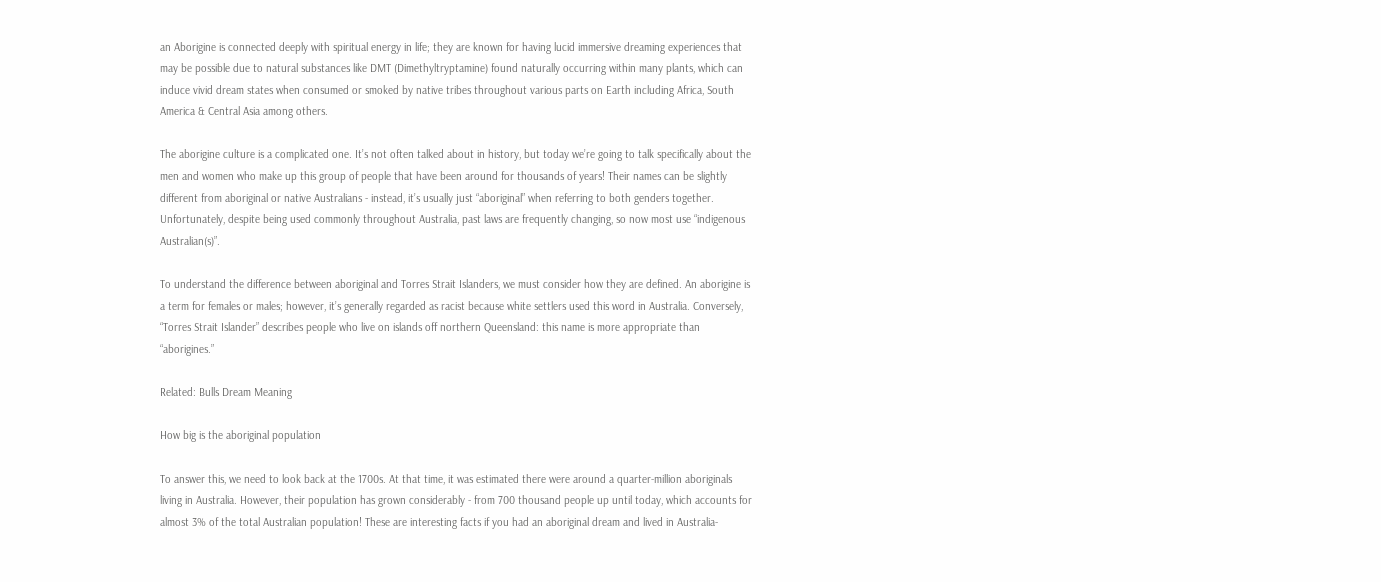an Aborigine is connected deeply with spiritual energy in life; they are known for having lucid immersive dreaming experiences that may be possible due to natural substances like DMT (Dimethyltryptamine) found naturally occurring within many plants, which can induce vivid dream states when consumed or smoked by native tribes throughout various parts on Earth including Africa, South America & Central Asia among others.

The aborigine culture is a complicated one. It’s not often talked about in history, but today we’re going to talk specifically about the men and women who make up this group of people that have been around for thousands of years! Their names can be slightly different from aboriginal or native Australians - instead, it’s usually just “aboriginal” when referring to both genders together. Unfortunately, despite being used commonly throughout Australia, past laws are frequently changing, so now most use “indigenous Australian(s)”.

To understand the difference between aboriginal and Torres Strait Islanders, we must consider how they are defined. An aborigine is a term for females or males; however, it’s generally regarded as racist because white settlers used this word in Australia. Conversely, “Torres Strait Islander” describes people who live on islands off northern Queensland: this name is more appropriate than “aborigines.”

Related: Bulls Dream Meaning

How big is the aboriginal population

To answer this, we need to look back at the 1700s. At that time, it was estimated there were around a quarter-million aboriginals living in Australia. However, their population has grown considerably - from 700 thousand people up until today, which accounts for almost 3% of the total Australian population! These are interesting facts if you had an aboriginal dream and lived in Australia-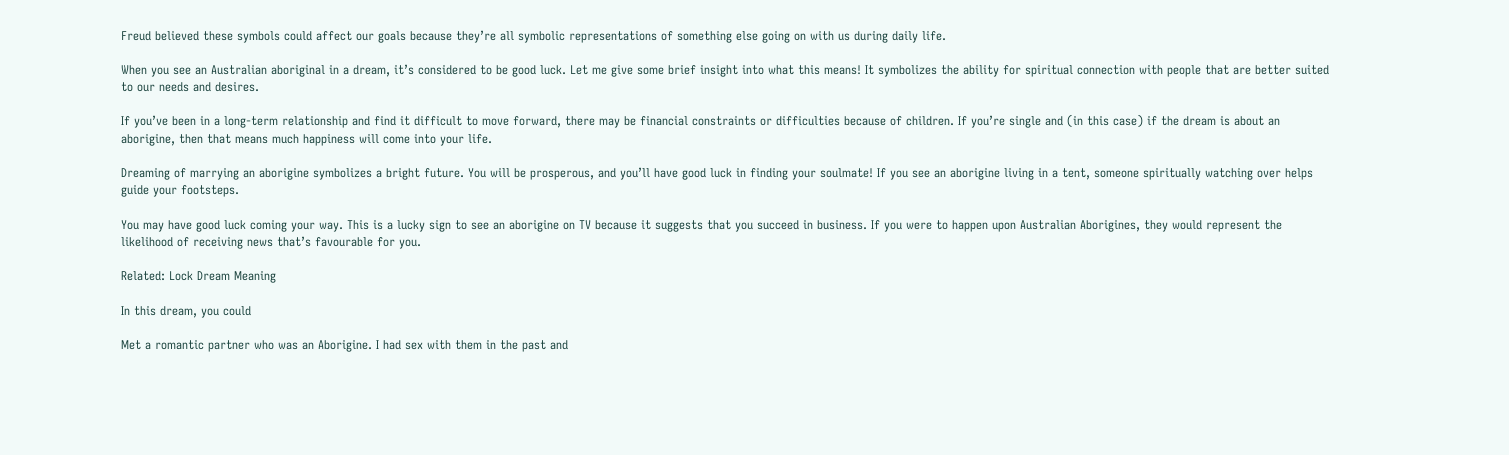Freud believed these symbols could affect our goals because they’re all symbolic representations of something else going on with us during daily life.

When you see an Australian aboriginal in a dream, it’s considered to be good luck. Let me give some brief insight into what this means! It symbolizes the ability for spiritual connection with people that are better suited to our needs and desires.

If you’ve been in a long-term relationship and find it difficult to move forward, there may be financial constraints or difficulties because of children. If you’re single and (in this case) if the dream is about an aborigine, then that means much happiness will come into your life.

Dreaming of marrying an aborigine symbolizes a bright future. You will be prosperous, and you’ll have good luck in finding your soulmate! If you see an aborigine living in a tent, someone spiritually watching over helps guide your footsteps.

You may have good luck coming your way. This is a lucky sign to see an aborigine on TV because it suggests that you succeed in business. If you were to happen upon Australian Aborigines, they would represent the likelihood of receiving news that’s favourable for you.

Related: Lock Dream Meaning

In this dream, you could

Met a romantic partner who was an Aborigine. I had sex with them in the past and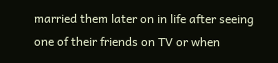married them later on in life after seeing one of their friends on TV or when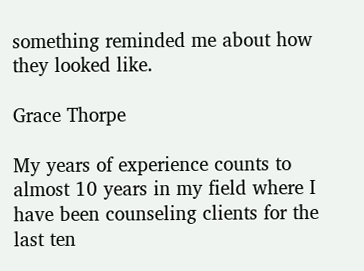something reminded me about how they looked like.

Grace Thorpe

My years of experience counts to almost 10 years in my field where I have been counseling clients for the last ten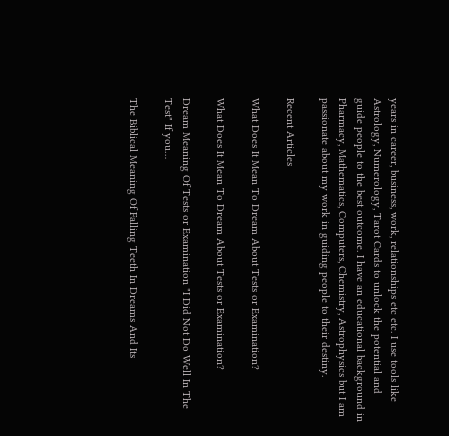years in career, business, work, relationships etc etc. I use tools like Astrology, Numerology, Tarot Cards to unlock the potential and guide people to the best outcome. I have an educational background in Pharmacy, Mathematics, Computers, Chemistry, Astrophysics but I am passionate about my work in guiding people to their destiny.

Recent Articles

What Does It Mean To Dream About Tests or Examination?

What Does It Mean To Dream About Tests or Examination?

Dream Meaning Of Tests or Examination "I Did Not Do Well In The Test" If you…

The Biblical Meaning Of Falling Teeth In Dreams And Its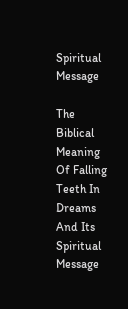Spiritual Message

The Biblical Meaning Of Falling Teeth In Dreams And Its Spiritual Message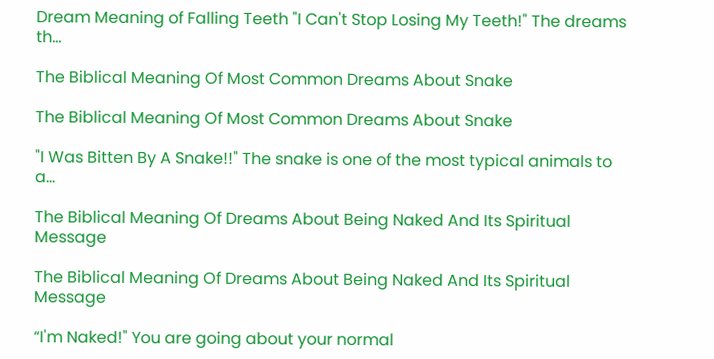Dream Meaning of Falling Teeth "I Can't Stop Losing My Teeth!" The dreams th…

The Biblical Meaning Of Most Common Dreams About Snake

The Biblical Meaning Of Most Common Dreams About Snake

"I Was Bitten By A Snake!!" The snake is one of the most typical animals to a…

The Biblical Meaning Of Dreams About Being Naked And Its Spiritual Message

The Biblical Meaning Of Dreams About Being Naked And Its Spiritual Message

“I'm Naked!" You are going about your normal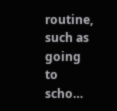routine, such as going to scho…